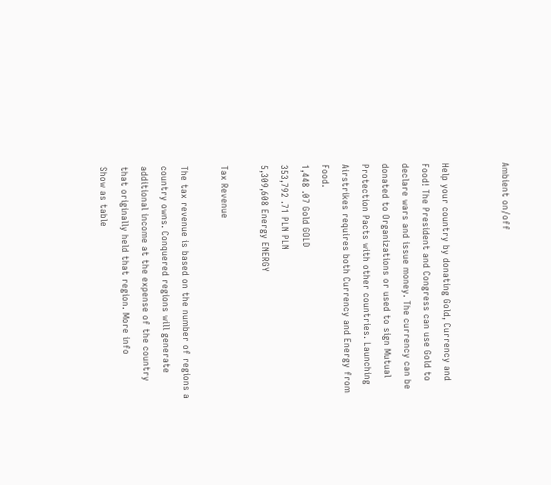Ambient on/off


Help your country by donating Gold, Currency and Food! The President and Congress can use Gold to declare wars and issue money. The currency can be donated to Organizations or used to sign Mutual Protection Pacts with other countries. Launching Airstrikes requires both Currency and Energy from Food.
1,448 .07 Gold GOLD
353,792 .71 PLN PLN
5,309,608 Energy ENERGY

Tax Revenue

The tax revenue is based on the number of regions a country owns. Conquered regions will generate additional income at the expense of the country that originally held that region. More info
Show as table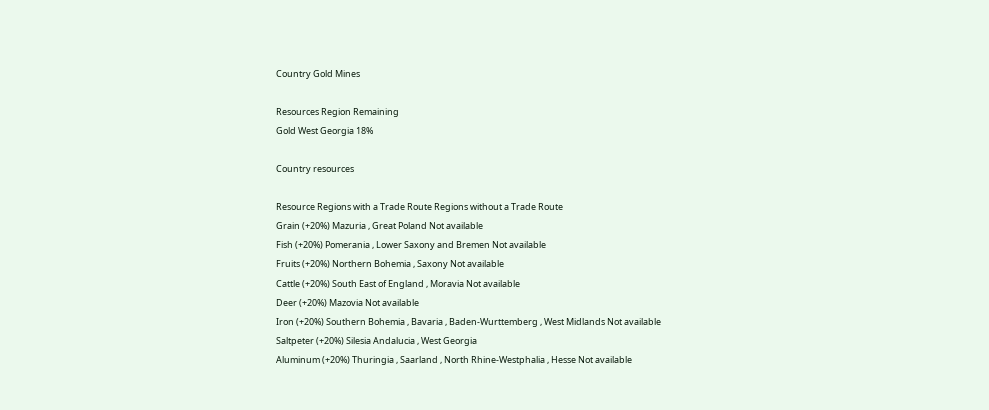Country Gold Mines

Resources Region Remaining
Gold West Georgia 18%

Country resources

Resource Regions with a Trade Route Regions without a Trade Route
Grain (+20%) Mazuria , Great Poland Not available
Fish (+20%) Pomerania , Lower Saxony and Bremen Not available
Fruits (+20%) Northern Bohemia , Saxony Not available
Cattle (+20%) South East of England , Moravia Not available
Deer (+20%) Mazovia Not available
Iron (+20%) Southern Bohemia , Bavaria , Baden-Wurttemberg , West Midlands Not available
Saltpeter (+20%) Silesia Andalucia , West Georgia
Aluminum (+20%) Thuringia , Saarland , North Rhine-Westphalia , Hesse Not available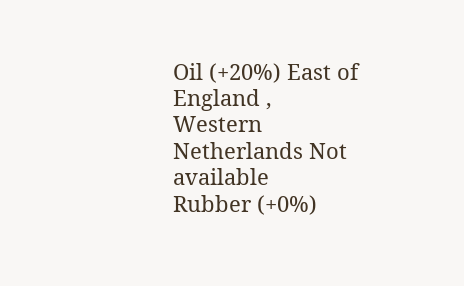Oil (+20%) East of England , Western Netherlands Not available
Rubber (+0%)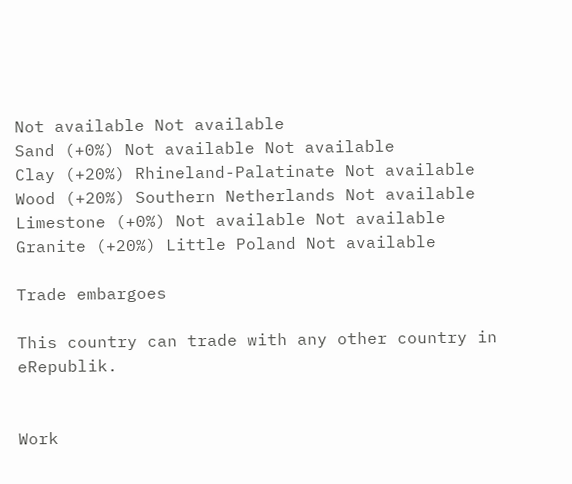Not available Not available
Sand (+0%) Not available Not available
Clay (+20%) Rhineland-Palatinate Not available
Wood (+20%) Southern Netherlands Not available
Limestone (+0%) Not available Not available
Granite (+20%) Little Poland Not available

Trade embargoes

This country can trade with any other country in eRepublik.


Work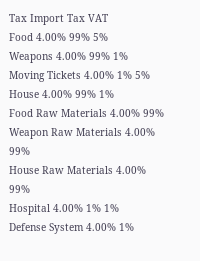Tax Import Tax VAT
Food 4.00% 99% 5%
Weapons 4.00% 99% 1%
Moving Tickets 4.00% 1% 5%
House 4.00% 99% 1%
Food Raw Materials 4.00% 99%
Weapon Raw Materials 4.00% 99%
House Raw Materials 4.00% 99%
Hospital 4.00% 1% 1%
Defense System 4.00% 1%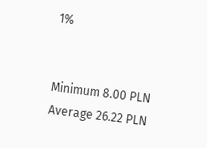1%


Minimum 8.00 PLN
Average 26.22 PLN